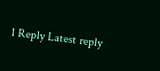1 Reply Latest reply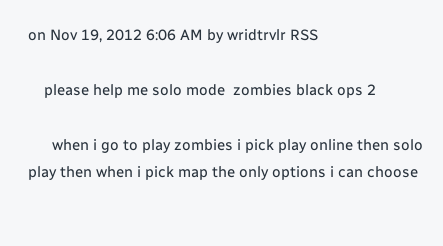on Nov 19, 2012 6:06 AM by wridtrvlr RSS

    please help me solo mode  zombies black ops 2

      when i go to play zombies i pick play online then solo play then when i pick map the only options i can choose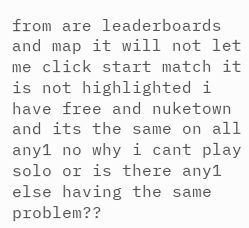from are leaderboards and map it will not let me click start match it is not highlighted i have free and nuketown and its the same on all any1 no why i cant play solo or is there any1 else having the same problem??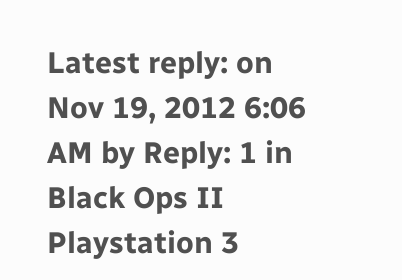Latest reply: on Nov 19, 2012 6:06 AM by Reply: 1 in Black Ops II Playstation 3